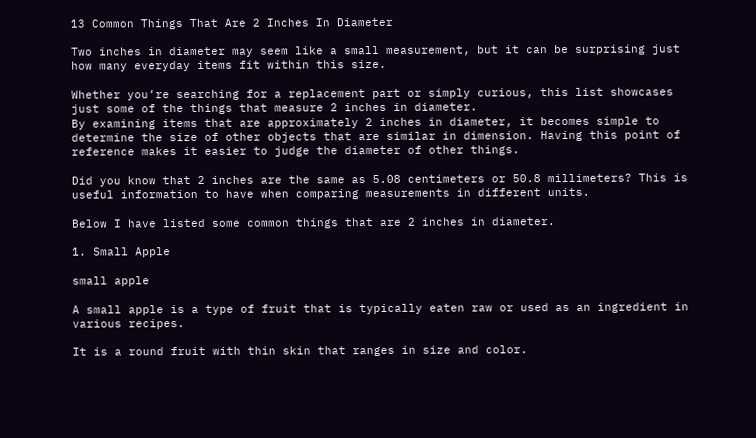13 Common Things That Are 2 Inches In Diameter

Two inches in diameter may seem like a small measurement, but it can be surprising just how many everyday items fit within this size.

Whether you’re searching for a replacement part or simply curious, this list showcases just some of the things that measure 2 inches in diameter.
By examining items that are approximately 2 inches in diameter, it becomes simple to determine the size of other objects that are similar in dimension. Having this point of reference makes it easier to judge the diameter of other things.

Did you know that 2 inches are the same as 5.08 centimeters or 50.8 millimeters? This is useful information to have when comparing measurements in different units.

Below I have listed some common things that are 2 inches in diameter.

1. Small Apple

small apple

A small apple is a type of fruit that is typically eaten raw or used as an ingredient in various recipes.

It is a round fruit with thin skin that ranges in size and color.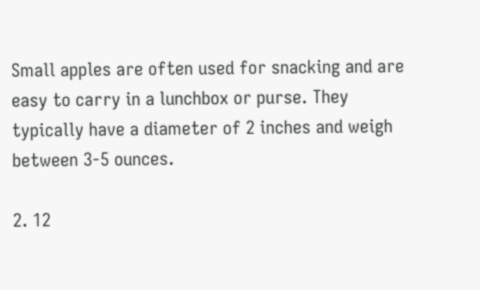Small apples are often used for snacking and are easy to carry in a lunchbox or purse. They typically have a diameter of 2 inches and weigh between 3-5 ounces.

2. 12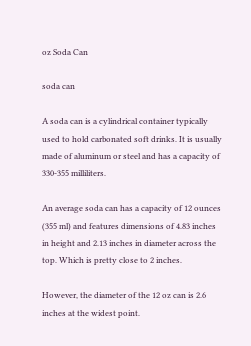oz Soda Can

soda can

A soda can is a cylindrical container typically used to hold carbonated soft drinks. It is usually made of aluminum or steel and has a capacity of 330-355 milliliters.

An average soda can has a capacity of 12 ounces (355 ml) and features dimensions of 4.83 inches in height and 2.13 inches in diameter across the top. Which is pretty close to 2 inches.

However, the diameter of the 12 oz can is 2.6 inches at the widest point.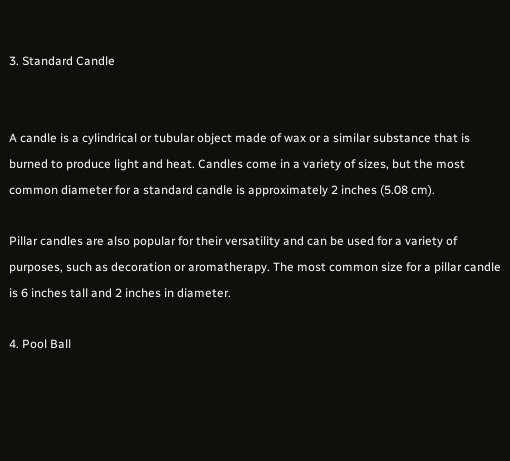3. Standard Candle


A candle is a cylindrical or tubular object made of wax or a similar substance that is burned to produce light and heat. Candles come in a variety of sizes, but the most common diameter for a standard candle is approximately 2 inches (5.08 cm).

Pillar candles are also popular for their versatility and can be used for a variety of purposes, such as decoration or aromatherapy. The most common size for a pillar candle is 6 inches tall and 2 inches in diameter.

4. Pool Ball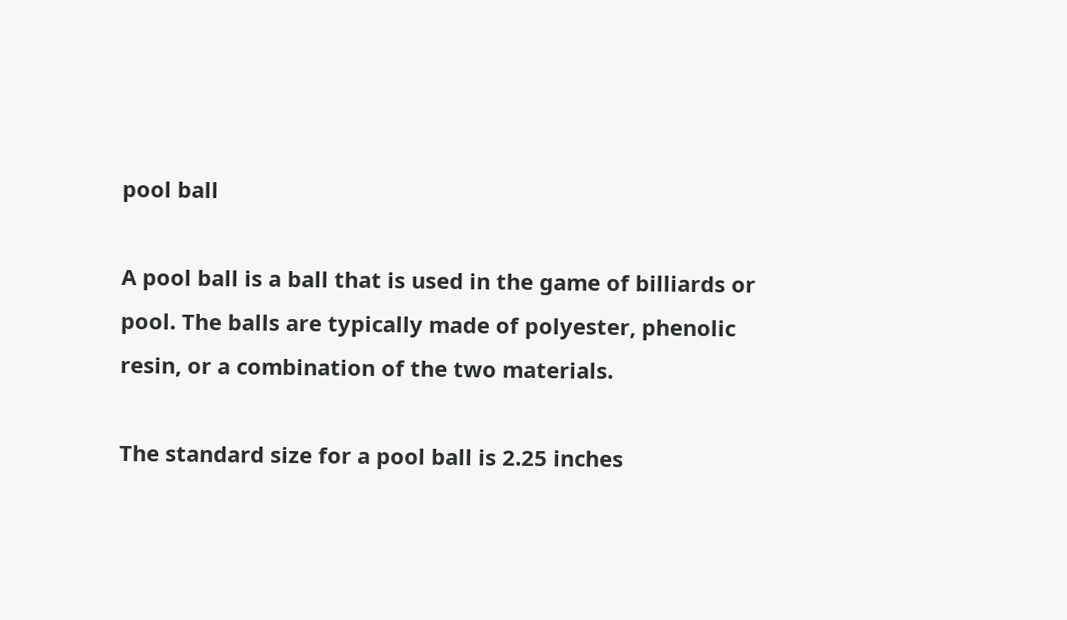pool ball

A pool ball is a ball that is used in the game of billiards or pool. The balls are typically made of polyester, phenolic resin, or a combination of the two materials.

The standard size for a pool ball is 2.25 inches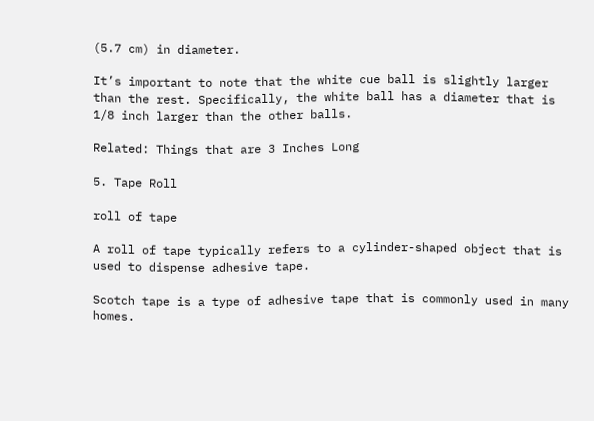(5.7 cm) in diameter.

It’s important to note that the white cue ball is slightly larger than the rest. Specifically, the white ball has a diameter that is 1/8 inch larger than the other balls.

Related: Things that are 3 Inches Long

5. Tape Roll

roll of tape

A roll of tape typically refers to a cylinder-shaped object that is used to dispense adhesive tape.

Scotch tape is a type of adhesive tape that is commonly used in many homes.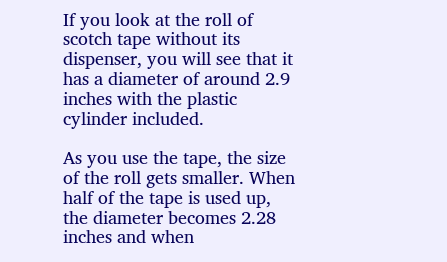If you look at the roll of scotch tape without its dispenser, you will see that it has a diameter of around 2.9 inches with the plastic cylinder included.

As you use the tape, the size of the roll gets smaller. When half of the tape is used up, the diameter becomes 2.28 inches and when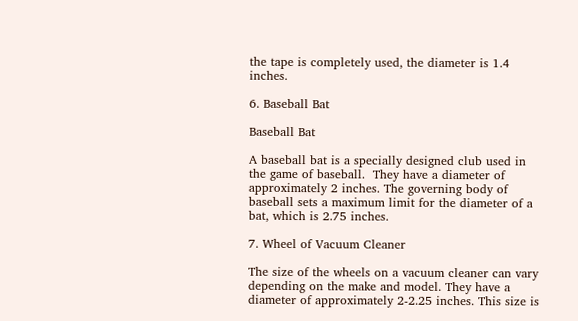the tape is completely used, the diameter is 1.4 inches.

6. Baseball Bat

Baseball Bat

A baseball bat is a specially designed club used in the game of baseball.  They have a diameter of approximately 2 inches. The governing body of baseball sets a maximum limit for the diameter of a bat, which is 2.75 inches.

7. Wheel of Vacuum Cleaner

The size of the wheels on a vacuum cleaner can vary depending on the make and model. They have a diameter of approximately 2-2.25 inches. This size is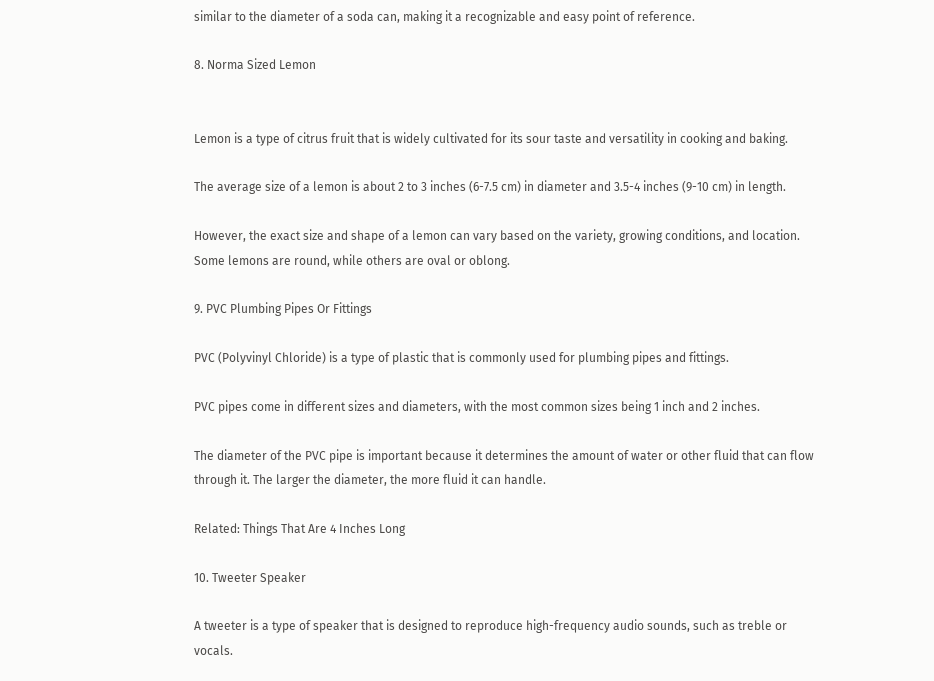similar to the diameter of a soda can, making it a recognizable and easy point of reference.

8. Norma Sized Lemon


Lemon is a type of citrus fruit that is widely cultivated for its sour taste and versatility in cooking and baking.

The average size of a lemon is about 2 to 3 inches (6-7.5 cm) in diameter and 3.5-4 inches (9-10 cm) in length.

However, the exact size and shape of a lemon can vary based on the variety, growing conditions, and location. Some lemons are round, while others are oval or oblong.

9. PVC Plumbing Pipes Or Fittings

PVC (Polyvinyl Chloride) is a type of plastic that is commonly used for plumbing pipes and fittings.

PVC pipes come in different sizes and diameters, with the most common sizes being 1 inch and 2 inches.

The diameter of the PVC pipe is important because it determines the amount of water or other fluid that can flow through it. The larger the diameter, the more fluid it can handle.

Related: Things That Are 4 Inches Long

10. Tweeter Speaker

A tweeter is a type of speaker that is designed to reproduce high-frequency audio sounds, such as treble or vocals.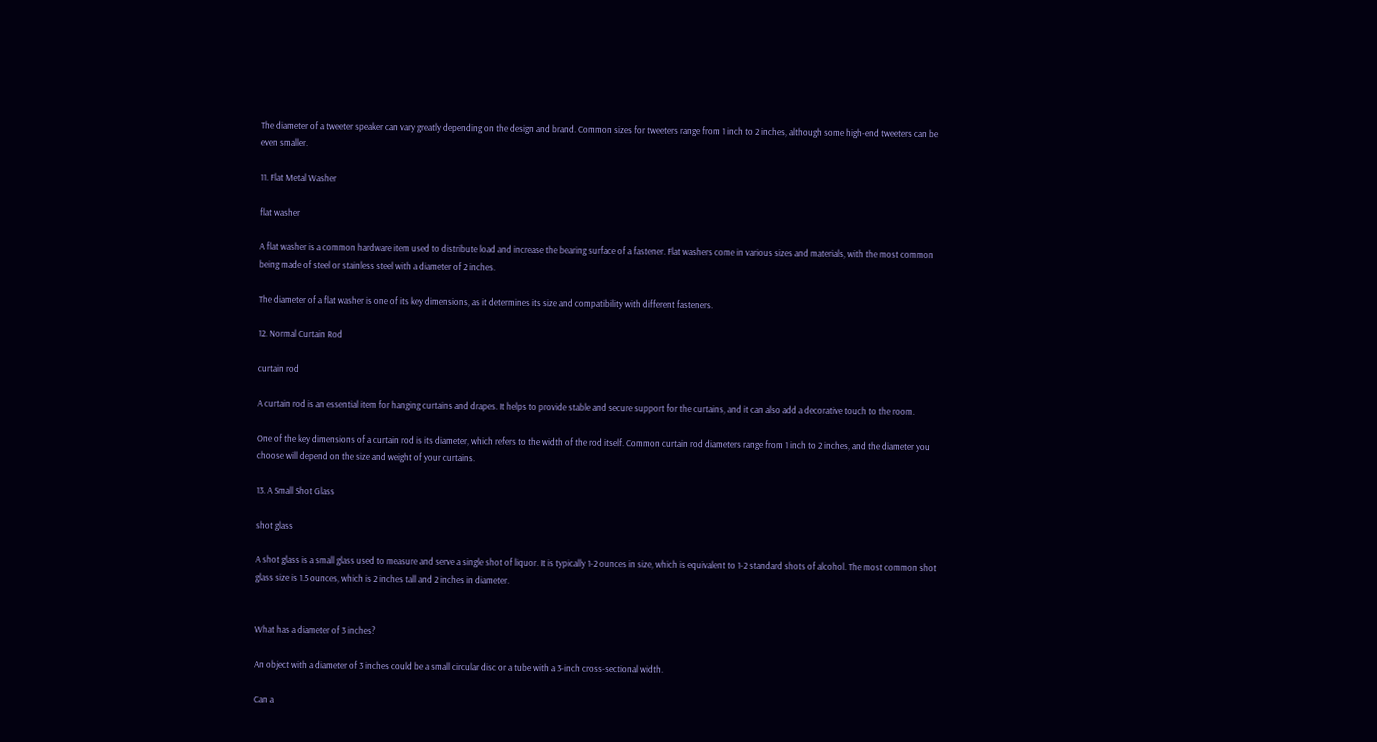The diameter of a tweeter speaker can vary greatly depending on the design and brand. Common sizes for tweeters range from 1 inch to 2 inches, although some high-end tweeters can be even smaller.

11. Flat Metal Washer

flat washer

A flat washer is a common hardware item used to distribute load and increase the bearing surface of a fastener. Flat washers come in various sizes and materials, with the most common being made of steel or stainless steel with a diameter of 2 inches.

The diameter of a flat washer is one of its key dimensions, as it determines its size and compatibility with different fasteners.

12. Normal Curtain Rod

curtain rod

A curtain rod is an essential item for hanging curtains and drapes. It helps to provide stable and secure support for the curtains, and it can also add a decorative touch to the room.

One of the key dimensions of a curtain rod is its diameter, which refers to the width of the rod itself. Common curtain rod diameters range from 1 inch to 2 inches, and the diameter you choose will depend on the size and weight of your curtains.

13. A Small Shot Glass

shot glass

A shot glass is a small glass used to measure and serve a single shot of liquor. It is typically 1-2 ounces in size, which is equivalent to 1-2 standard shots of alcohol. The most common shot glass size is 1.5 ounces, which is 2 inches tall and 2 inches in diameter.


What has a diameter of 3 inches?

An object with a diameter of 3 inches could be a small circular disc or a tube with a 3-inch cross-sectional width.

Can a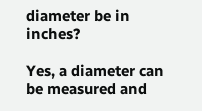diameter be in inches?

Yes, a diameter can be measured and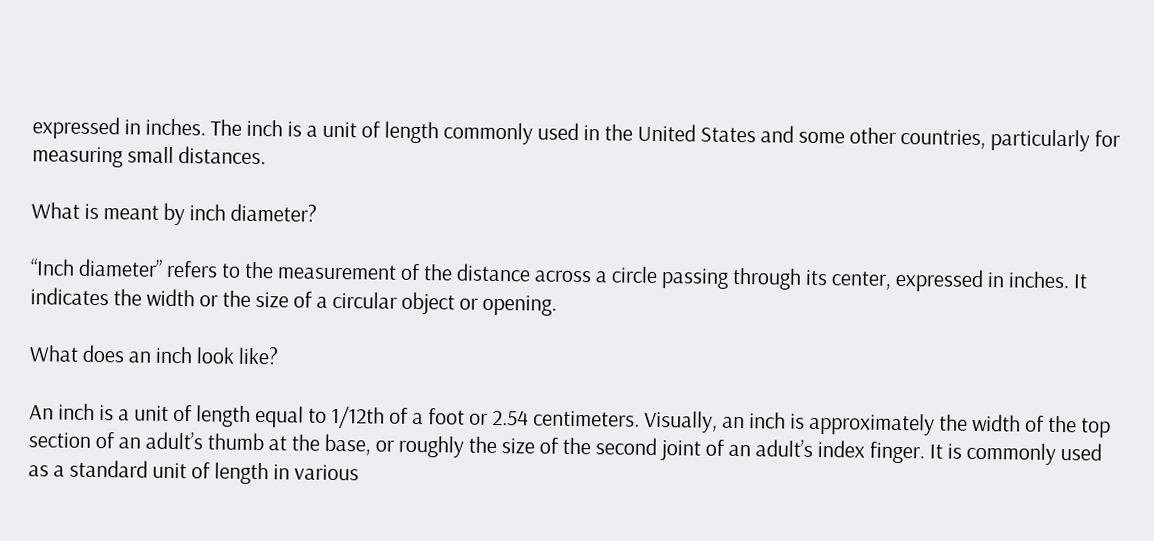expressed in inches. The inch is a unit of length commonly used in the United States and some other countries, particularly for measuring small distances.

What is meant by inch diameter?

“Inch diameter” refers to the measurement of the distance across a circle passing through its center, expressed in inches. It indicates the width or the size of a circular object or opening.

What does an inch look like?

An inch is a unit of length equal to 1/12th of a foot or 2.54 centimeters. Visually, an inch is approximately the width of the top section of an adult’s thumb at the base, or roughly the size of the second joint of an adult’s index finger. It is commonly used as a standard unit of length in various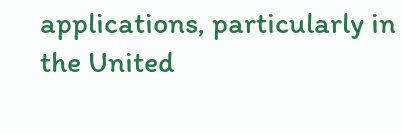applications, particularly in the United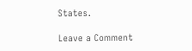States.

Leave a Comment